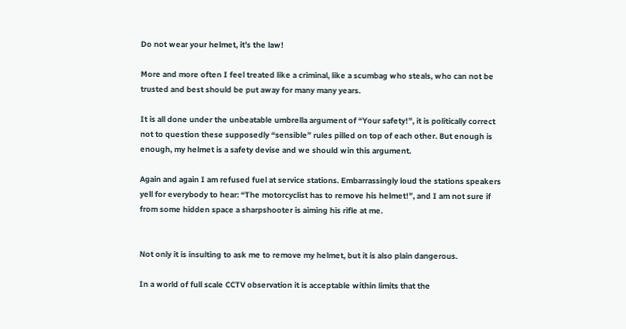Do not wear your helmet, it’s the law!

More and more often I feel treated like a criminal, like a scumbag who steals, who can not be trusted and best should be put away for many many years.

It is all done under the unbeatable umbrella argument of “Your safety!”, it is politically correct not to question these supposedly “sensible” rules pilled on top of each other. But enough is enough, my helmet is a safety devise and we should win this argument.

Again and again I am refused fuel at service stations. Embarrassingly loud the stations speakers yell for everybody to hear: “The motorcyclist has to remove his helmet!”, and I am not sure if from some hidden space a sharpshooter is aiming his rifle at me.


Not only it is insulting to ask me to remove my helmet, but it is also plain dangerous.

In a world of full scale CCTV observation it is acceptable within limits that the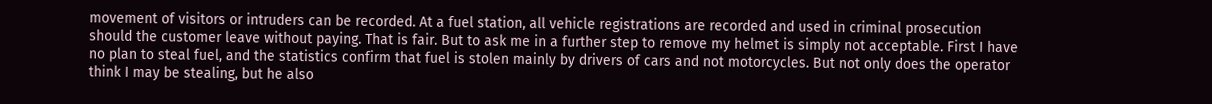movement of visitors or intruders can be recorded. At a fuel station, all vehicle registrations are recorded and used in criminal prosecution should the customer leave without paying. That is fair. But to ask me in a further step to remove my helmet is simply not acceptable. First I have no plan to steal fuel, and the statistics confirm that fuel is stolen mainly by drivers of cars and not motorcycles. But not only does the operator think I may be stealing, but he also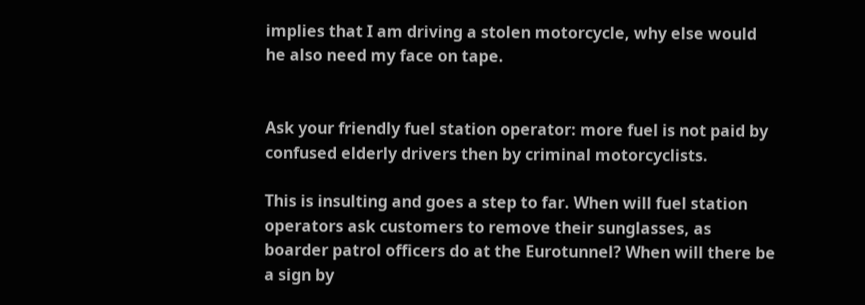implies that I am driving a stolen motorcycle, why else would he also need my face on tape.


Ask your friendly fuel station operator: more fuel is not paid by confused elderly drivers then by criminal motorcyclists.

This is insulting and goes a step to far. When will fuel station operators ask customers to remove their sunglasses, as boarder patrol officers do at the Eurotunnel? When will there be a sign by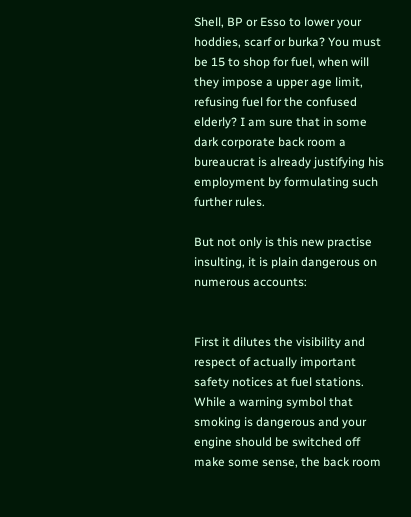Shell, BP or Esso to lower your hoddies, scarf or burka? You must be 15 to shop for fuel, when will they impose a upper age limit, refusing fuel for the confused elderly? I am sure that in some dark corporate back room a bureaucrat is already justifying his employment by formulating such further rules.

But not only is this new practise insulting, it is plain dangerous on numerous accounts:


First it dilutes the visibility and respect of actually important safety notices at fuel stations. While a warning symbol that smoking is dangerous and your engine should be switched off make some sense, the back room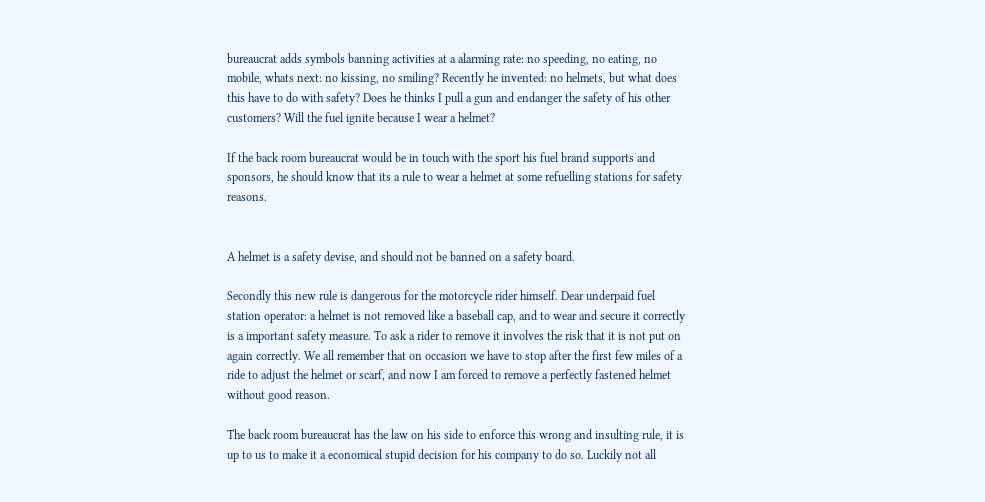bureaucrat adds symbols banning activities at a alarming rate: no speeding, no eating, no mobile, whats next: no kissing, no smiling? Recently he invented: no helmets, but what does this have to do with safety? Does he thinks I pull a gun and endanger the safety of his other customers? Will the fuel ignite because I wear a helmet?

If the back room bureaucrat would be in touch with the sport his fuel brand supports and sponsors, he should know that its a rule to wear a helmet at some refuelling stations for safety reasons.


A helmet is a safety devise, and should not be banned on a safety board.

Secondly this new rule is dangerous for the motorcycle rider himself. Dear underpaid fuel station operator: a helmet is not removed like a baseball cap, and to wear and secure it correctly is a important safety measure. To ask a rider to remove it involves the risk that it is not put on again correctly. We all remember that on occasion we have to stop after the first few miles of a ride to adjust the helmet or scarf, and now I am forced to remove a perfectly fastened helmet without good reason.

The back room bureaucrat has the law on his side to enforce this wrong and insulting rule, it is up to us to make it a economical stupid decision for his company to do so. Luckily not all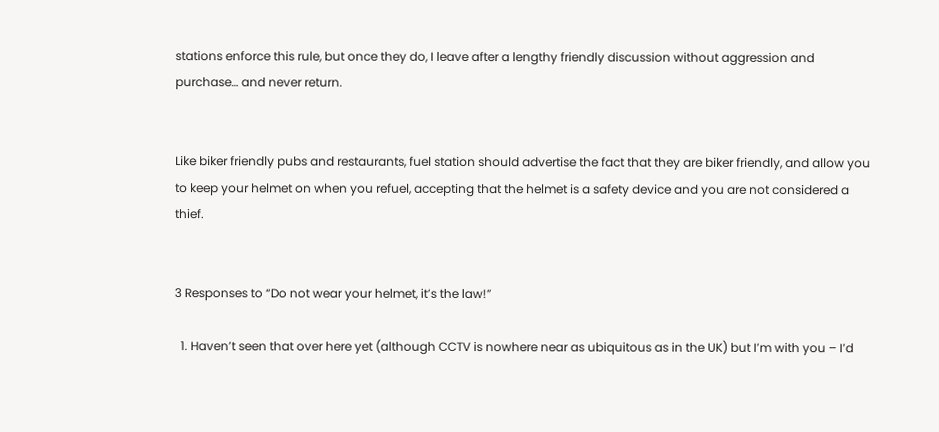stations enforce this rule, but once they do, I leave after a lengthy friendly discussion without aggression and purchase… and never return.


Like biker friendly pubs and restaurants, fuel station should advertise the fact that they are biker friendly, and allow you to keep your helmet on when you refuel, accepting that the helmet is a safety device and you are not considered a thief.


3 Responses to “Do not wear your helmet, it’s the law!”

  1. Haven’t seen that over here yet (although CCTV is nowhere near as ubiquitous as in the UK) but I’m with you – I’d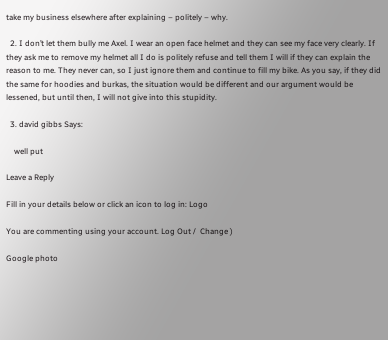take my business elsewhere after explaining – politely – why.

  2. I don’t let them bully me Axel. I wear an open face helmet and they can see my face very clearly. If they ask me to remove my helmet all I do is politely refuse and tell them I will if they can explain the reason to me. They never can, so I just ignore them and continue to fill my bike. As you say, if they did the same for hoodies and burkas, the situation would be different and our argument would be lessened, but until then, I will not give into this stupidity.

  3. david gibbs Says:

    well put

Leave a Reply

Fill in your details below or click an icon to log in: Logo

You are commenting using your account. Log Out /  Change )

Google photo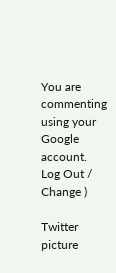You are commenting using your Google account. Log Out /  Change )

Twitter picture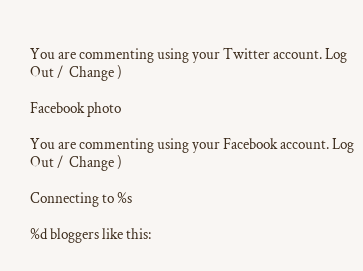You are commenting using your Twitter account. Log Out /  Change )

Facebook photo

You are commenting using your Facebook account. Log Out /  Change )

Connecting to %s

%d bloggers like this: